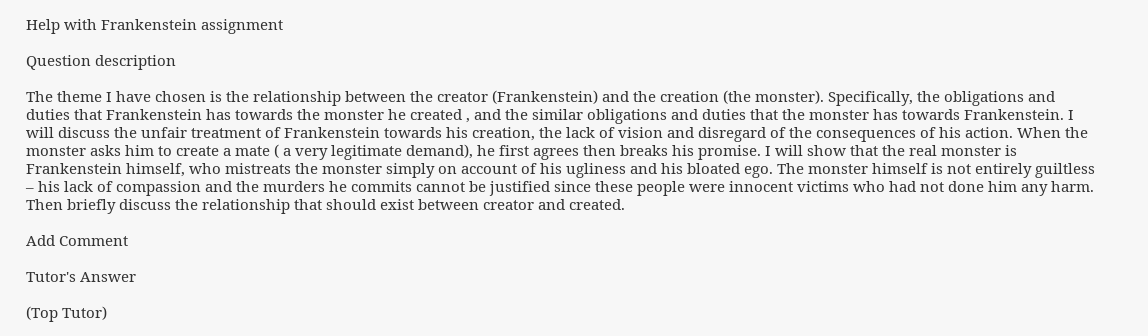Help with Frankenstein assignment

Question description

The theme I have chosen is the relationship between the creator (Frankenstein) and the creation (the monster). Specifically, the obligations and duties that Frankenstein has towards the monster he created , and the similar obligations and duties that the monster has towards Frankenstein. I will discuss the unfair treatment of Frankenstein towards his creation, the lack of vision and disregard of the consequences of his action. When the monster asks him to create a mate ( a very legitimate demand), he first agrees then breaks his promise. I will show that the real monster is Frankenstein himself, who mistreats the monster simply on account of his ugliness and his bloated ego. The monster himself is not entirely guiltless – his lack of compassion and the murders he commits cannot be justified since these people were innocent victims who had not done him any harm. Then briefly discuss the relationship that should exist between creator and created.

Add Comment

Tutor's Answer

(Top Tutor)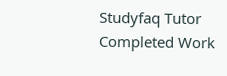Studyfaq Tutor
Completed Work